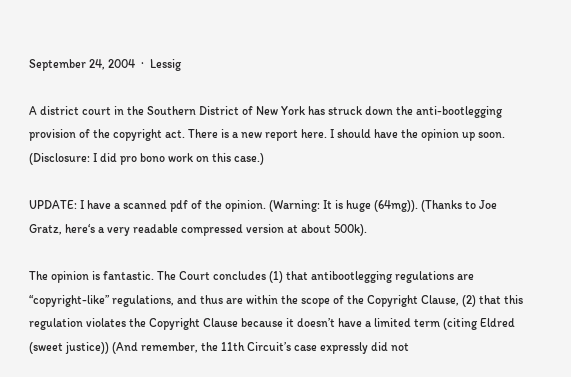September 24, 2004  ·  Lessig

A district court in the Southern District of New York has struck down the anti-bootlegging provision of the copyright act. There is a new report here. I should have the opinion up soon. (Disclosure: I did pro bono work on this case.)

UPDATE: I have a scanned pdf of the opinion. (Warning: It is huge (64mg)). (Thanks to Joe Gratz, here‘s a very readable compressed version at about 500k).

The opinion is fantastic. The Court concludes (1) that antibootlegging regulations are “copyright-like” regulations, and thus are within the scope of the Copyright Clause, (2) that this regulation violates the Copyright Clause because it doesn’t have a limited term (citing Eldred (sweet justice)) (And remember, the 11th Circuit’s case expressly did not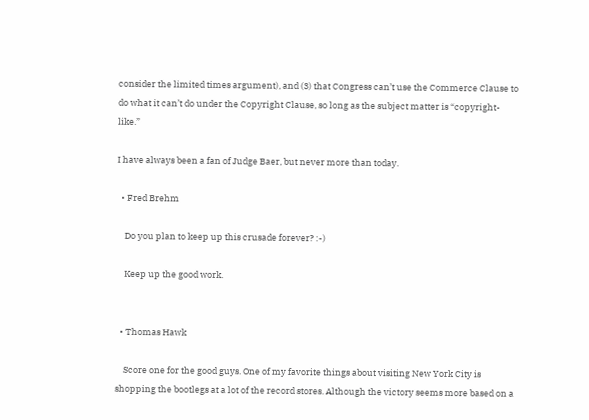consider the limited times argument), and (3) that Congress can’t use the Commerce Clause to do what it can’t do under the Copyright Clause, so long as the subject matter is “copyright-like.”

I have always been a fan of Judge Baer, but never more than today.

  • Fred Brehm

    Do you plan to keep up this crusade forever? :-)

    Keep up the good work.


  • Thomas Hawk

    Score one for the good guys. One of my favorite things about visiting New York City is shopping the bootlegs at a lot of the record stores. Although the victory seems more based on a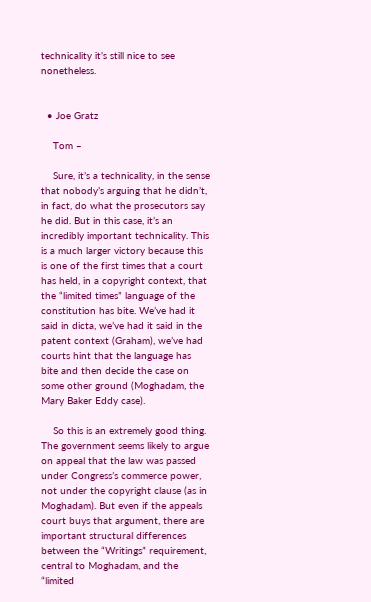technicality it’s still nice to see nonetheless.


  • Joe Gratz

    Tom –

    Sure, it’s a technicality, in the sense that nobody’s arguing that he didn’t, in fact, do what the prosecutors say he did. But in this case, it’s an incredibly important technicality. This is a much larger victory because this is one of the first times that a court has held, in a copyright context, that the “limited times” language of the constitution has bite. We’ve had it said in dicta, we’ve had it said in the patent context (Graham), we’ve had courts hint that the language has bite and then decide the case on some other ground (Moghadam, the Mary Baker Eddy case).

    So this is an extremely good thing. The government seems likely to argue on appeal that the law was passed under Congress’s commerce power, not under the copyright clause (as in Moghadam). But even if the appeals court buys that argument, there are important structural differences between the “Writings” requirement, central to Moghadam, and the “limited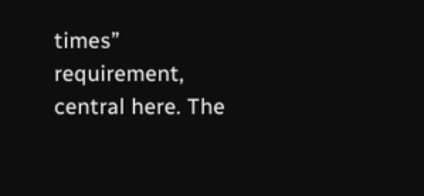times” requirement, central here. The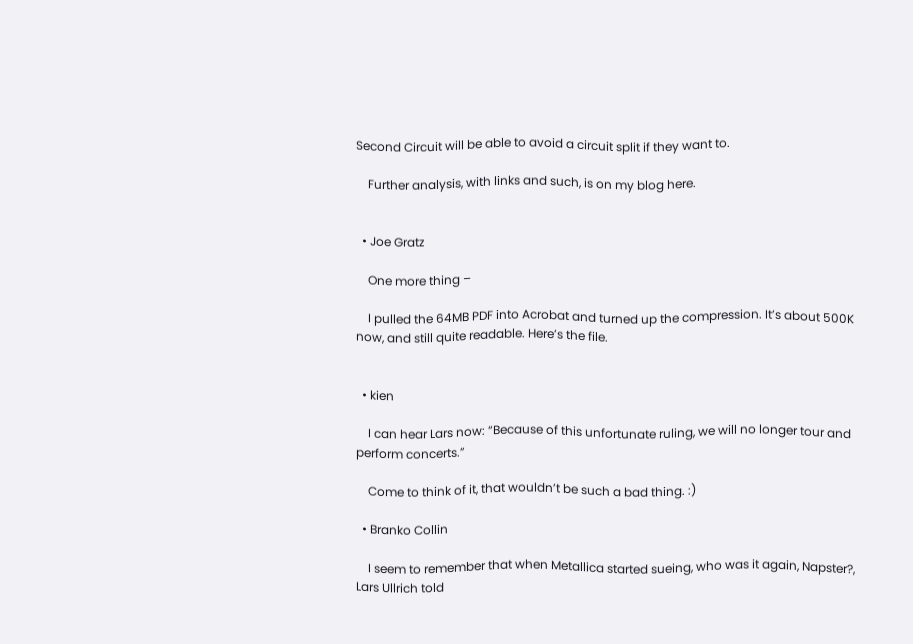Second Circuit will be able to avoid a circuit split if they want to.

    Further analysis, with links and such, is on my blog here.


  • Joe Gratz

    One more thing –

    I pulled the 64MB PDF into Acrobat and turned up the compression. It’s about 500K now, and still quite readable. Here’s the file.


  • kien

    I can hear Lars now: “Because of this unfortunate ruling, we will no longer tour and perform concerts.”

    Come to think of it, that wouldn’t be such a bad thing. :)

  • Branko Collin

    I seem to remember that when Metallica started sueing, who was it again, Napster?, Lars Ullrich told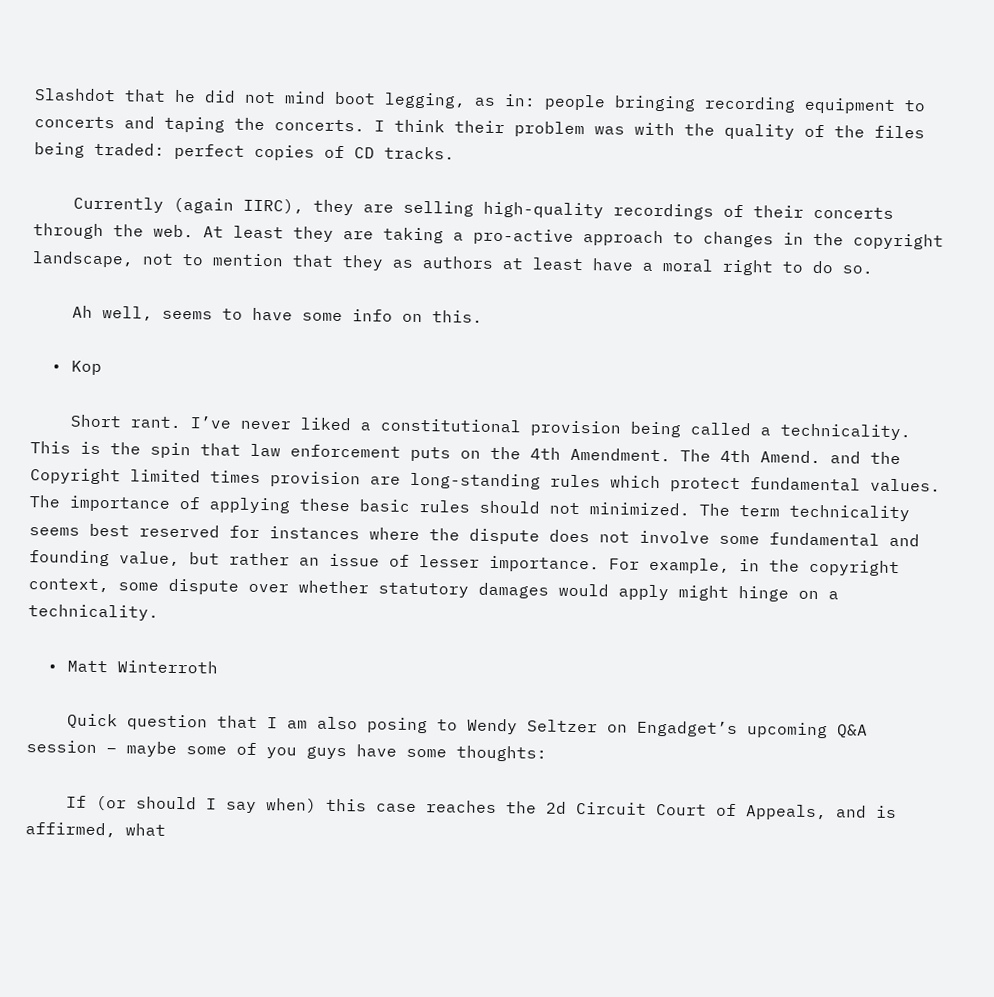Slashdot that he did not mind boot legging, as in: people bringing recording equipment to concerts and taping the concerts. I think their problem was with the quality of the files being traded: perfect copies of CD tracks.

    Currently (again IIRC), they are selling high-quality recordings of their concerts through the web. At least they are taking a pro-active approach to changes in the copyright landscape, not to mention that they as authors at least have a moral right to do so.

    Ah well, seems to have some info on this.

  • Kop

    Short rant. I’ve never liked a constitutional provision being called a technicality. This is the spin that law enforcement puts on the 4th Amendment. The 4th Amend. and the Copyright limited times provision are long-standing rules which protect fundamental values. The importance of applying these basic rules should not minimized. The term technicality seems best reserved for instances where the dispute does not involve some fundamental and founding value, but rather an issue of lesser importance. For example, in the copyright context, some dispute over whether statutory damages would apply might hinge on a technicality.

  • Matt Winterroth

    Quick question that I am also posing to Wendy Seltzer on Engadget’s upcoming Q&A session – maybe some of you guys have some thoughts:

    If (or should I say when) this case reaches the 2d Circuit Court of Appeals, and is affirmed, what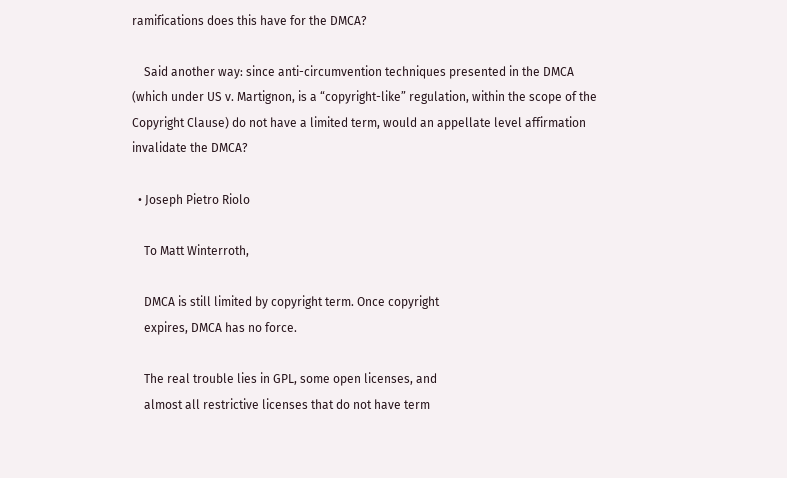ramifications does this have for the DMCA?

    Said another way: since anti-circumvention techniques presented in the DMCA (which under US v. Martignon, is a “copyright-like” regulation, within the scope of the Copyright Clause) do not have a limited term, would an appellate level affirmation invalidate the DMCA?

  • Joseph Pietro Riolo

    To Matt Winterroth,

    DMCA is still limited by copyright term. Once copyright
    expires, DMCA has no force.

    The real trouble lies in GPL, some open licenses, and
    almost all restrictive licenses that do not have term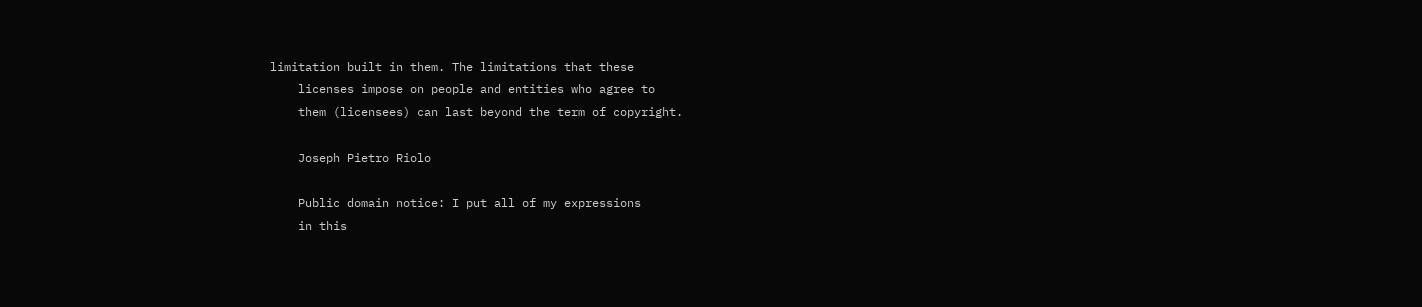limitation built in them. The limitations that these
    licenses impose on people and entities who agree to
    them (licensees) can last beyond the term of copyright.

    Joseph Pietro Riolo

    Public domain notice: I put all of my expressions
    in this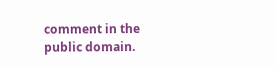comment in the public domain.